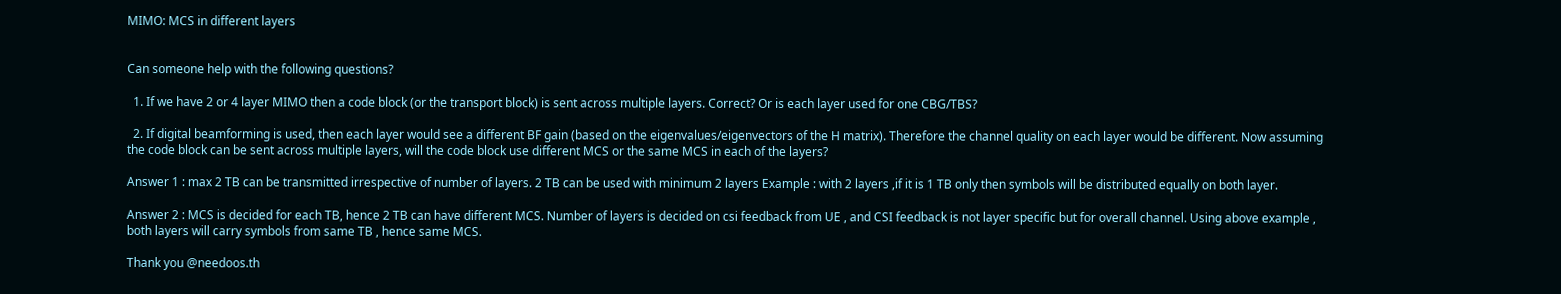MIMO: MCS in different layers


Can someone help with the following questions?

  1. If we have 2 or 4 layer MIMO then a code block (or the transport block) is sent across multiple layers. Correct? Or is each layer used for one CBG/TBS?

  2. If digital beamforming is used, then each layer would see a different BF gain (based on the eigenvalues/eigenvectors of the H matrix). Therefore the channel quality on each layer would be different. Now assuming the code block can be sent across multiple layers, will the code block use different MCS or the same MCS in each of the layers?

Answer 1 : max 2 TB can be transmitted irrespective of number of layers. 2 TB can be used with minimum 2 layers Example : with 2 layers ,if it is 1 TB only then symbols will be distributed equally on both layer.

Answer 2 : MCS is decided for each TB, hence 2 TB can have different MCS. Number of layers is decided on csi feedback from UE , and CSI feedback is not layer specific but for overall channel. Using above example , both layers will carry symbols from same TB , hence same MCS.

Thank you @needoos.th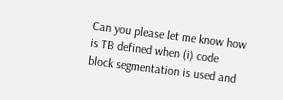Can you please let me know how is TB defined when (i) code block segmentation is used and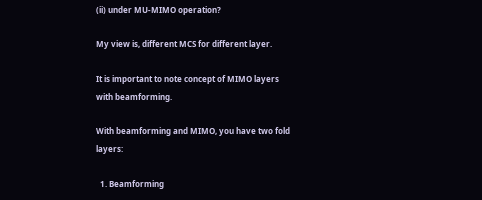(ii) under MU-MIMO operation?

My view is, different MCS for different layer.

It is important to note concept of MIMO layers with beamforming.

With beamforming and MIMO, you have two fold layers:

  1. Beamforming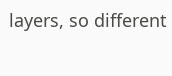layers, so different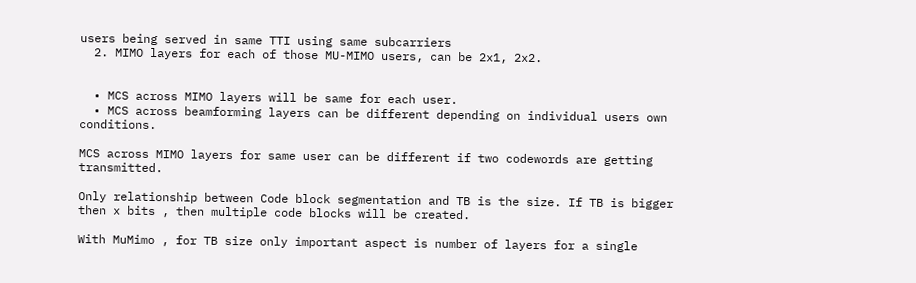users being served in same TTI using same subcarriers
  2. MIMO layers for each of those MU-MIMO users, can be 2x1, 2x2.


  • MCS across MIMO layers will be same for each user.
  • MCS across beamforming layers can be different depending on individual users own conditions.

MCS across MIMO layers for same user can be different if two codewords are getting transmitted.

Only relationship between Code block segmentation and TB is the size. If TB is bigger then x bits , then multiple code blocks will be created.

With MuMimo , for TB size only important aspect is number of layers for a single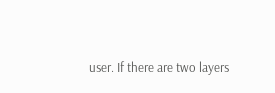user. If there are two layers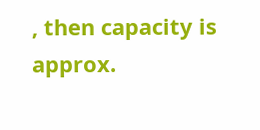, then capacity is approx.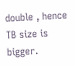double , hence TB size is bigger.